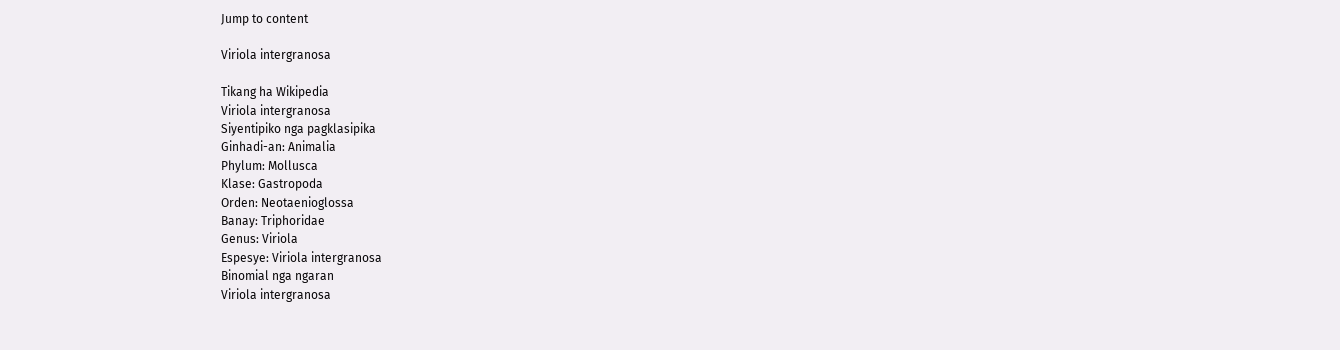Jump to content

Viriola intergranosa

Tikang ha Wikipedia
Viriola intergranosa
Siyentipiko nga pagklasipika
Ginhadi-an: Animalia
Phylum: Mollusca
Klase: Gastropoda
Orden: Neotaenioglossa
Banay: Triphoridae
Genus: Viriola
Espesye: Viriola intergranosa
Binomial nga ngaran
Viriola intergranosa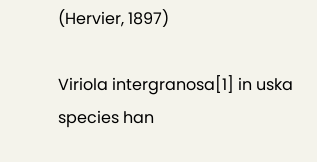(Hervier, 1897)

Viriola intergranosa[1] in uska species han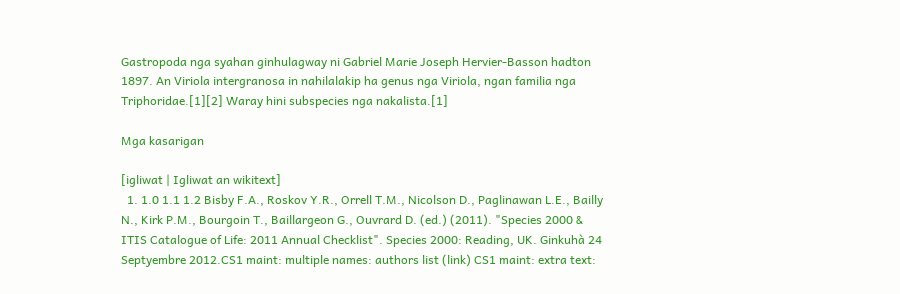Gastropoda nga syahan ginhulagway ni Gabriel Marie Joseph Hervier-Basson hadton 1897. An Viriola intergranosa in nahilalakip ha genus nga Viriola, ngan familia nga Triphoridae.[1][2] Waray hini subspecies nga nakalista.[1]

Mga kasarigan

[igliwat | Igliwat an wikitext]
  1. 1.0 1.1 1.2 Bisby F.A., Roskov Y.R., Orrell T.M., Nicolson D., Paglinawan L.E., Bailly N., Kirk P.M., Bourgoin T., Baillargeon G., Ouvrard D. (ed.) (2011). "Species 2000 & ITIS Catalogue of Life: 2011 Annual Checklist". Species 2000: Reading, UK. Ginkuhà 24 Septyembre 2012.CS1 maint: multiple names: authors list (link) CS1 maint: extra text: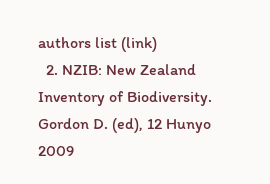authors list (link)
  2. NZIB: New Zealand Inventory of Biodiversity. Gordon D. (ed), 12 Hunyo 2009